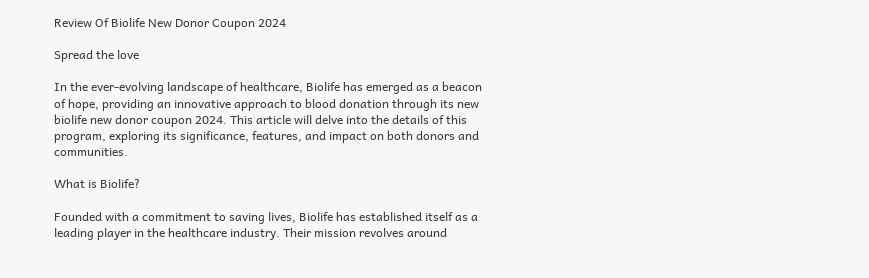Review Of Biolife New Donor Coupon 2024

Spread the love

In the ever-evolving landscape of healthcare, Biolife has emerged as a beacon of hope, providing an innovative approach to blood donation through its new biolife new donor coupon 2024. This article will delve into the details of this program, exploring its significance, features, and impact on both donors and communities.

What is Biolife?

Founded with a commitment to saving lives, Biolife has established itself as a leading player in the healthcare industry. Their mission revolves around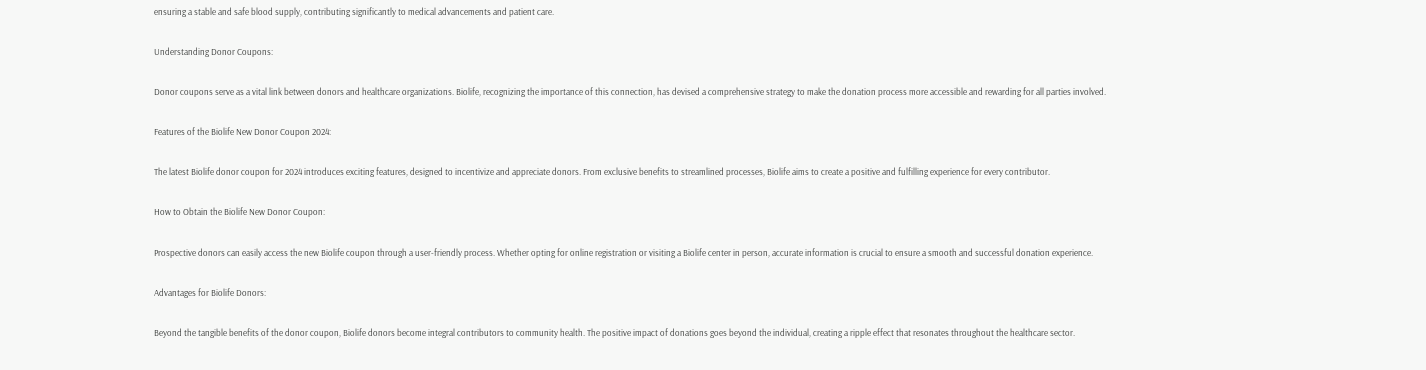ensuring a stable and safe blood supply, contributing significantly to medical advancements and patient care.

Understanding Donor Coupons:

Donor coupons serve as a vital link between donors and healthcare organizations. Biolife, recognizing the importance of this connection, has devised a comprehensive strategy to make the donation process more accessible and rewarding for all parties involved.

Features of the Biolife New Donor Coupon 2024:

The latest Biolife donor coupon for 2024 introduces exciting features, designed to incentivize and appreciate donors. From exclusive benefits to streamlined processes, Biolife aims to create a positive and fulfilling experience for every contributor.

How to Obtain the Biolife New Donor Coupon:

Prospective donors can easily access the new Biolife coupon through a user-friendly process. Whether opting for online registration or visiting a Biolife center in person, accurate information is crucial to ensure a smooth and successful donation experience.

Advantages for Biolife Donors:

Beyond the tangible benefits of the donor coupon, Biolife donors become integral contributors to community health. The positive impact of donations goes beyond the individual, creating a ripple effect that resonates throughout the healthcare sector.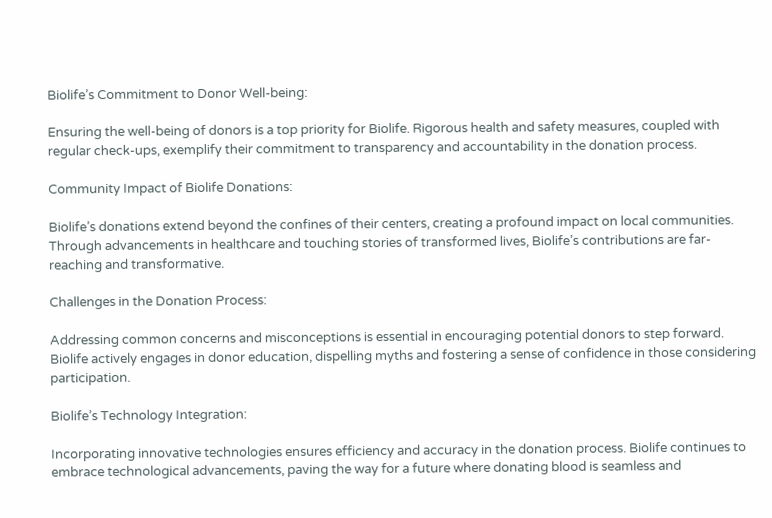Biolife’s Commitment to Donor Well-being:

Ensuring the well-being of donors is a top priority for Biolife. Rigorous health and safety measures, coupled with regular check-ups, exemplify their commitment to transparency and accountability in the donation process.

Community Impact of Biolife Donations:

Biolife’s donations extend beyond the confines of their centers, creating a profound impact on local communities. Through advancements in healthcare and touching stories of transformed lives, Biolife’s contributions are far-reaching and transformative.

Challenges in the Donation Process:

Addressing common concerns and misconceptions is essential in encouraging potential donors to step forward. Biolife actively engages in donor education, dispelling myths and fostering a sense of confidence in those considering participation.

Biolife’s Technology Integration:

Incorporating innovative technologies ensures efficiency and accuracy in the donation process. Biolife continues to embrace technological advancements, paving the way for a future where donating blood is seamless and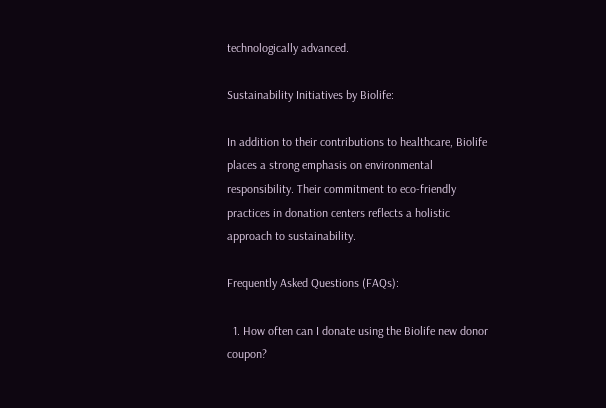technologically advanced.

Sustainability Initiatives by Biolife:

In addition to their contributions to healthcare, Biolife places a strong emphasis on environmental responsibility. Their commitment to eco-friendly practices in donation centers reflects a holistic approach to sustainability.

Frequently Asked Questions (FAQs):

  1. How often can I donate using the Biolife new donor coupon?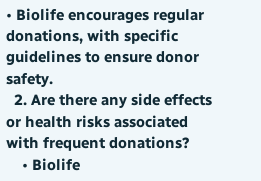• Biolife encourages regular donations, with specific guidelines to ensure donor safety.
  2. Are there any side effects or health risks associated with frequent donations?
    • Biolife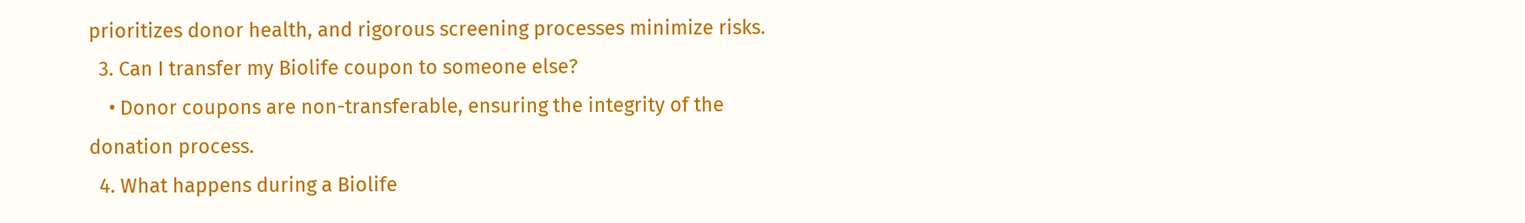prioritizes donor health, and rigorous screening processes minimize risks.
  3. Can I transfer my Biolife coupon to someone else?
    • Donor coupons are non-transferable, ensuring the integrity of the donation process.
  4. What happens during a Biolife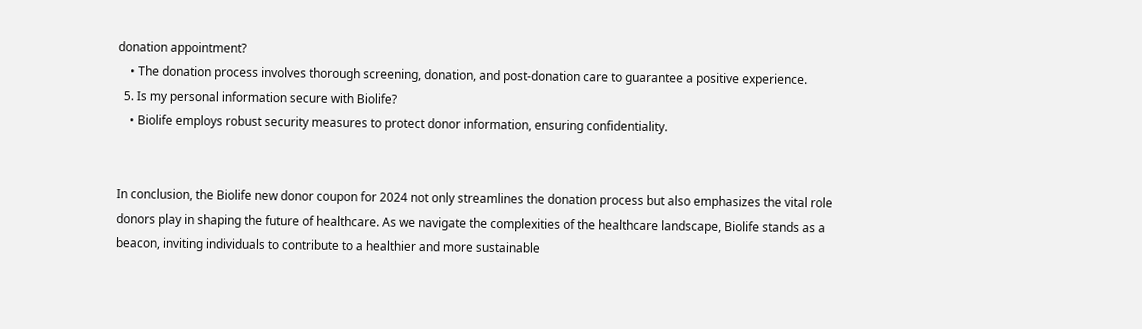donation appointment?
    • The donation process involves thorough screening, donation, and post-donation care to guarantee a positive experience.
  5. Is my personal information secure with Biolife?
    • Biolife employs robust security measures to protect donor information, ensuring confidentiality.


In conclusion, the Biolife new donor coupon for 2024 not only streamlines the donation process but also emphasizes the vital role donors play in shaping the future of healthcare. As we navigate the complexities of the healthcare landscape, Biolife stands as a beacon, inviting individuals to contribute to a healthier and more sustainable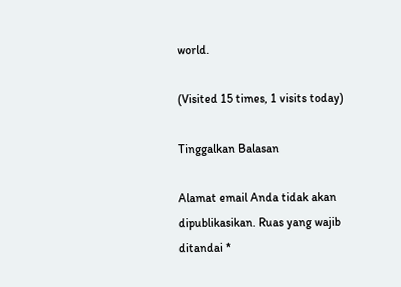world.

(Visited 15 times, 1 visits today)

Tinggalkan Balasan

Alamat email Anda tidak akan dipublikasikan. Ruas yang wajib ditandai *